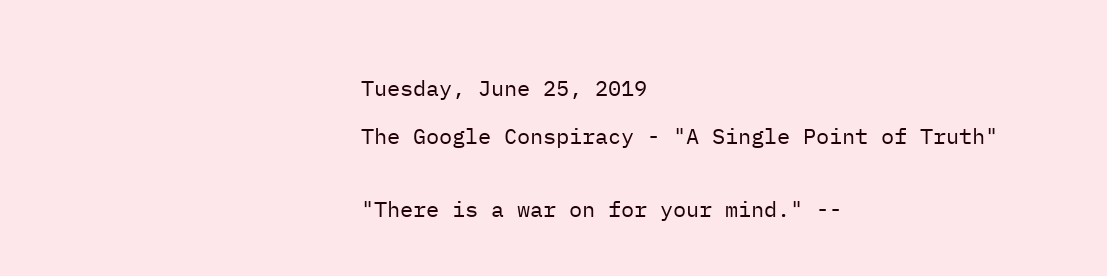Tuesday, June 25, 2019

The Google Conspiracy - "A Single Point of Truth"


"There is a war on for your mind." --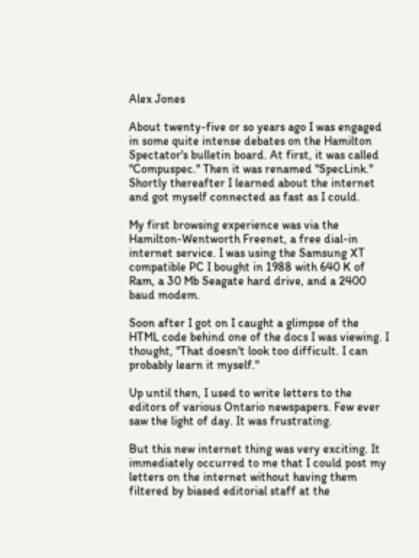Alex Jones

About twenty-five or so years ago I was engaged in some quite intense debates on the Hamilton Spectator's bulletin board. At first, it was called "Compuspec." Then it was renamed "SpecLink." Shortly thereafter I learned about the internet and got myself connected as fast as I could.

My first browsing experience was via the Hamilton-Wentworth Freenet, a free dial-in internet service. I was using the Samsung XT compatible PC I bought in 1988 with 640 K of Ram, a 30 Mb Seagate hard drive, and a 2400 baud modem.

Soon after I got on I caught a glimpse of the HTML code behind one of the docs I was viewing. I thought, "That doesn't look too difficult. I can probably learn it myself."

Up until then, I used to write letters to the editors of various Ontario newspapers. Few ever saw the light of day. It was frustrating.

But this new internet thing was very exciting. It immediately occurred to me that I could post my letters on the internet without having them filtered by biased editorial staff at the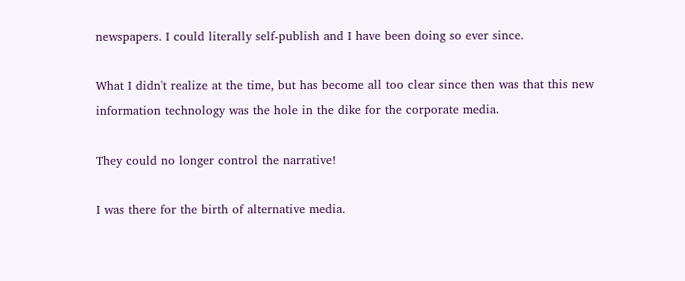newspapers. I could literally self-publish and I have been doing so ever since.

What I didn't realize at the time, but has become all too clear since then was that this new information technology was the hole in the dike for the corporate media.

They could no longer control the narrative!

I was there for the birth of alternative media.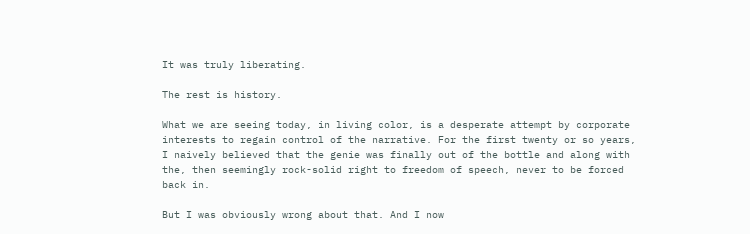It was truly liberating.

The rest is history.

What we are seeing today, in living color, is a desperate attempt by corporate interests to regain control of the narrative. For the first twenty or so years, I naively believed that the genie was finally out of the bottle and along with the, then seemingly rock-solid right to freedom of speech, never to be forced back in.

But I was obviously wrong about that. And I now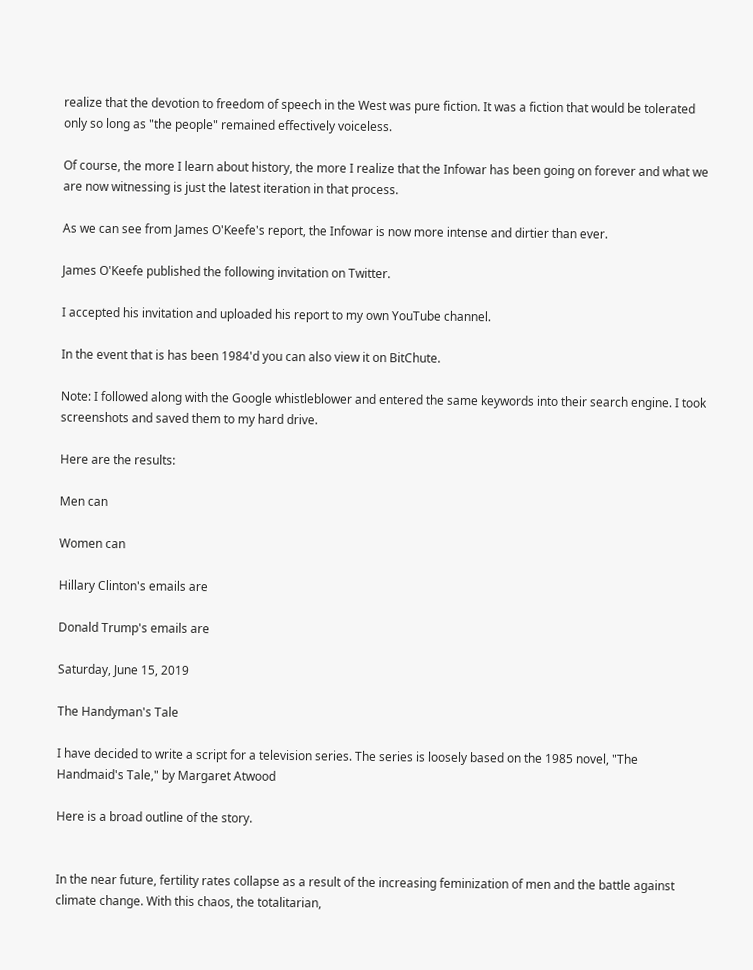realize that the devotion to freedom of speech in the West was pure fiction. It was a fiction that would be tolerated only so long as "the people" remained effectively voiceless.

Of course, the more I learn about history, the more I realize that the Infowar has been going on forever and what we are now witnessing is just the latest iteration in that process.

As we can see from James O'Keefe's report, the Infowar is now more intense and dirtier than ever.

James O'Keefe published the following invitation on Twitter.

I accepted his invitation and uploaded his report to my own YouTube channel.

In the event that is has been 1984'd you can also view it on BitChute.

Note: I followed along with the Google whistleblower and entered the same keywords into their search engine. I took screenshots and saved them to my hard drive.

Here are the results:

Men can

Women can

Hillary Clinton's emails are

Donald Trump's emails are

Saturday, June 15, 2019

The Handyman's Tale

I have decided to write a script for a television series. The series is loosely based on the 1985 novel, "The Handmaid's Tale," by Margaret Atwood

Here is a broad outline of the story.


In the near future, fertility rates collapse as a result of the increasing feminization of men and the battle against climate change. With this chaos, the totalitarian,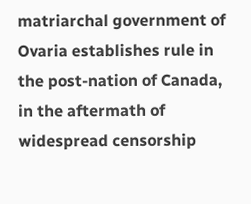matriarchal government of Ovaria establishes rule in the post-nation of Canada, in the aftermath of widespread censorship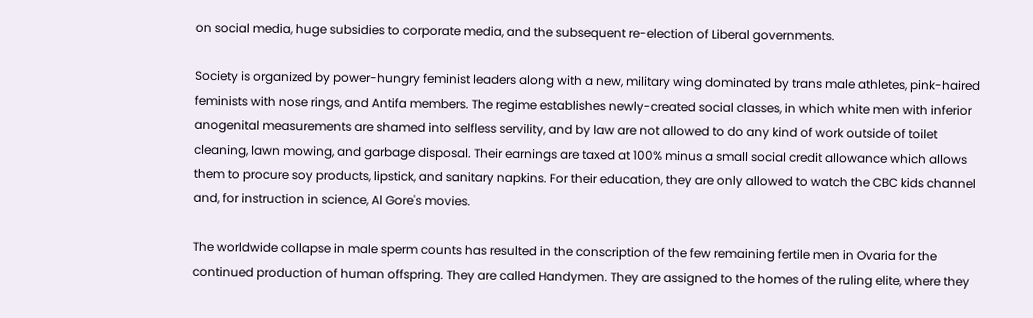on social media, huge subsidies to corporate media, and the subsequent re-election of Liberal governments.

Society is organized by power-hungry feminist leaders along with a new, military wing dominated by trans male athletes, pink-haired feminists with nose rings, and Antifa members. The regime establishes newly-created social classes, in which white men with inferior anogenital measurements are shamed into selfless servility, and by law are not allowed to do any kind of work outside of toilet cleaning, lawn mowing, and garbage disposal. Their earnings are taxed at 100% minus a small social credit allowance which allows them to procure soy products, lipstick, and sanitary napkins. For their education, they are only allowed to watch the CBC kids channel and, for instruction in science, Al Gore's movies.

The worldwide collapse in male sperm counts has resulted in the conscription of the few remaining fertile men in Ovaria for the continued production of human offspring. They are called Handymen. They are assigned to the homes of the ruling elite, where they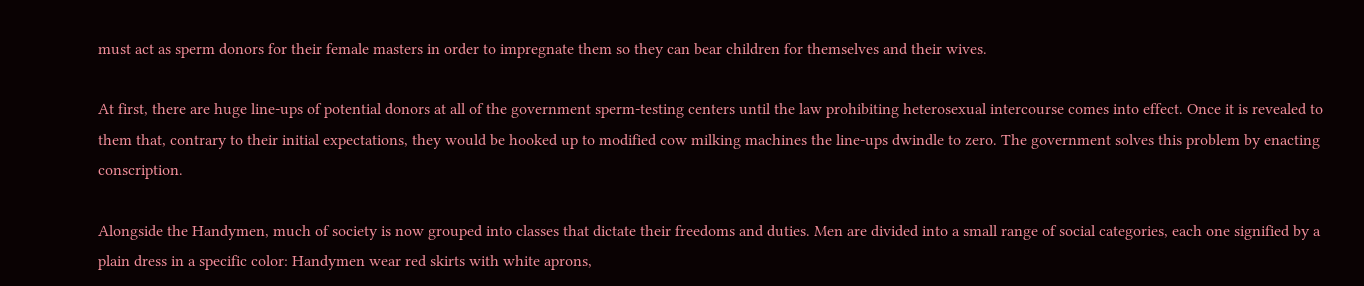must act as sperm donors for their female masters in order to impregnate them so they can bear children for themselves and their wives.

At first, there are huge line-ups of potential donors at all of the government sperm-testing centers until the law prohibiting heterosexual intercourse comes into effect. Once it is revealed to them that, contrary to their initial expectations, they would be hooked up to modified cow milking machines the line-ups dwindle to zero. The government solves this problem by enacting conscription.

Alongside the Handymen, much of society is now grouped into classes that dictate their freedoms and duties. Men are divided into a small range of social categories, each one signified by a plain dress in a specific color: Handymen wear red skirts with white aprons,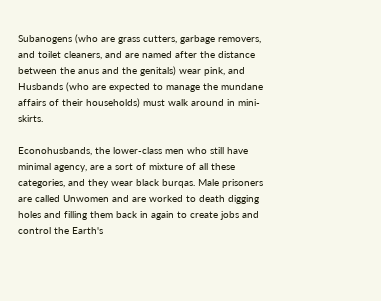Subanogens (who are grass cutters, garbage removers, and toilet cleaners, and are named after the distance between the anus and the genitals) wear pink, and Husbands (who are expected to manage the mundane affairs of their households) must walk around in mini-skirts.

Econohusbands, the lower-class men who still have minimal agency, are a sort of mixture of all these categories, and they wear black burqas. Male prisoners are called Unwomen and are worked to death digging holes and filling them back in again to create jobs and control the Earth's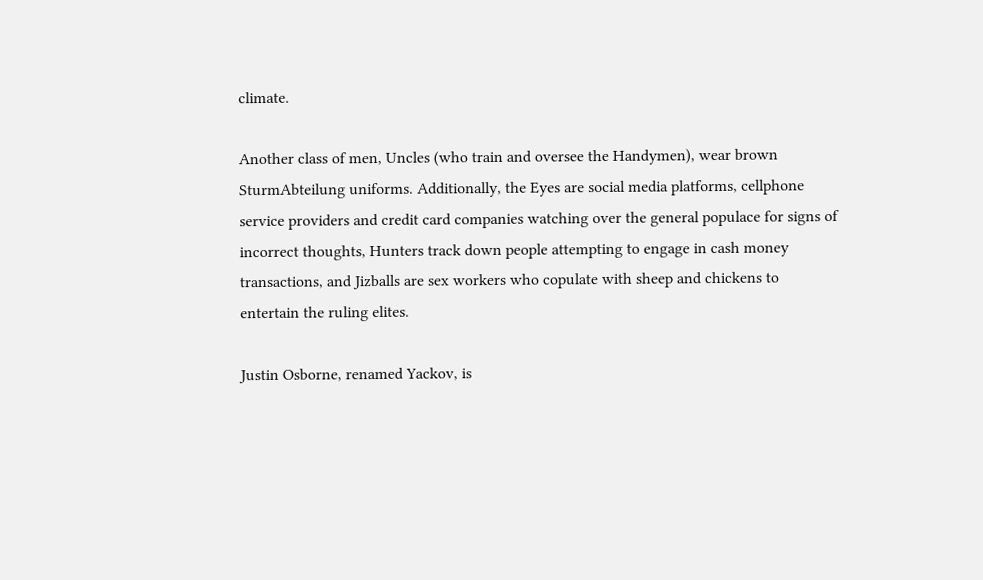climate.

Another class of men, Uncles (who train and oversee the Handymen), wear brown SturmAbteilung uniforms. Additionally, the Eyes are social media platforms, cellphone service providers and credit card companies watching over the general populace for signs of incorrect thoughts, Hunters track down people attempting to engage in cash money transactions, and Jizballs are sex workers who copulate with sheep and chickens to entertain the ruling elites.

Justin Osborne, renamed Yackov, is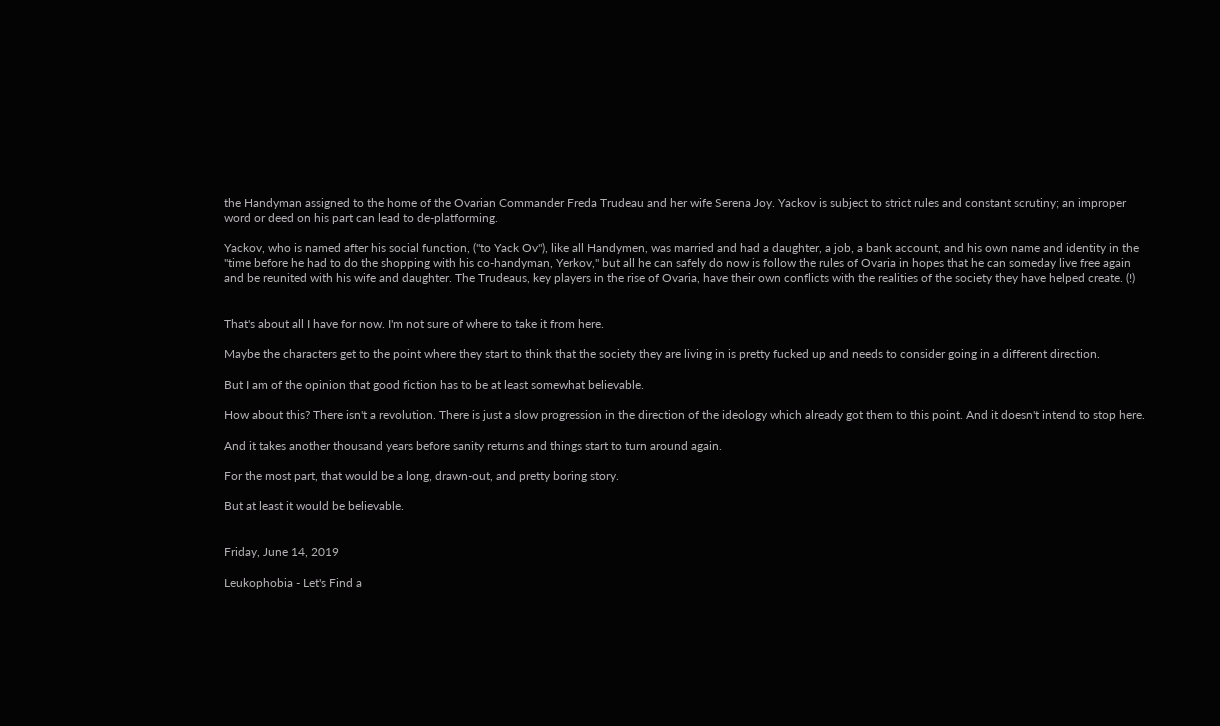the Handyman assigned to the home of the Ovarian Commander Freda Trudeau and her wife Serena Joy. Yackov is subject to strict rules and constant scrutiny; an improper word or deed on his part can lead to de-platforming.

Yackov, who is named after his social function, ("to Yack Ov"), like all Handymen, was married and had a daughter, a job, a bank account, and his own name and identity in the "time before he had to do the shopping with his co-handyman, Yerkov," but all he can safely do now is follow the rules of Ovaria in hopes that he can someday live free again and be reunited with his wife and daughter. The Trudeaus, key players in the rise of Ovaria, have their own conflicts with the realities of the society they have helped create. (!)


That's about all I have for now. I'm not sure of where to take it from here.

Maybe the characters get to the point where they start to think that the society they are living in is pretty fucked up and needs to consider going in a different direction.

But I am of the opinion that good fiction has to be at least somewhat believable.

How about this? There isn't a revolution. There is just a slow progression in the direction of the ideology which already got them to this point. And it doesn't intend to stop here.

And it takes another thousand years before sanity returns and things start to turn around again.

For the most part, that would be a long, drawn-out, and pretty boring story.

But at least it would be believable.


Friday, June 14, 2019

Leukophobia - Let's Find a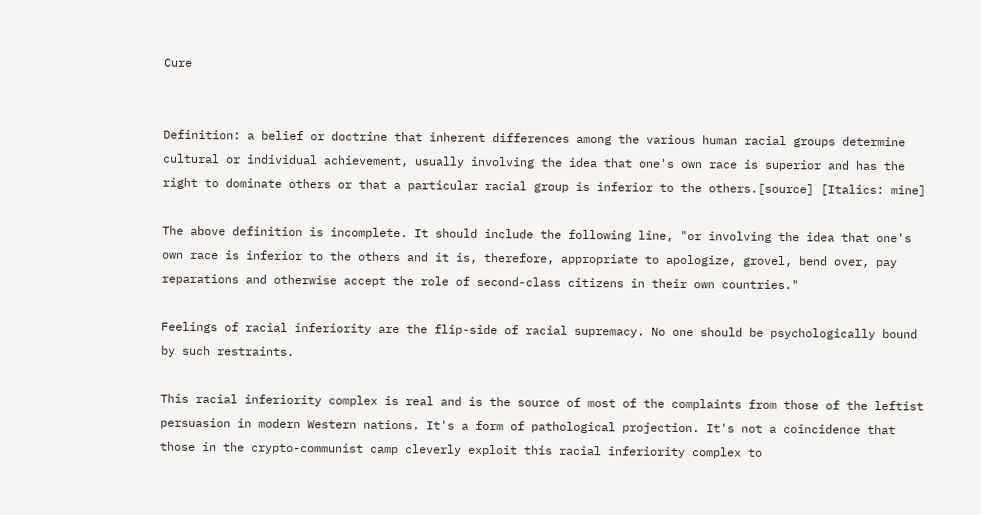Cure


Definition: a belief or doctrine that inherent differences among the various human racial groups determine cultural or individual achievement, usually involving the idea that one's own race is superior and has the right to dominate others or that a particular racial group is inferior to the others.[source] [Italics: mine]

The above definition is incomplete. It should include the following line, "or involving the idea that one's own race is inferior to the others and it is, therefore, appropriate to apologize, grovel, bend over, pay reparations and otherwise accept the role of second-class citizens in their own countries."

Feelings of racial inferiority are the flip-side of racial supremacy. No one should be psychologically bound by such restraints.

This racial inferiority complex is real and is the source of most of the complaints from those of the leftist persuasion in modern Western nations. It's a form of pathological projection. It's not a coincidence that those in the crypto-communist camp cleverly exploit this racial inferiority complex to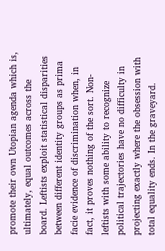promote their own Utopian agenda which is, ultimately, equal outcomes across the board. Leftists exploit statistical disparities between different identity groups as prima facie evidence of discrimination when, in fact, it proves nothing of the sort. Non-leftists with some ability to recognize political trajectories have no difficulty in projecting exactly where the obsession with total equality ends. In the graveyard.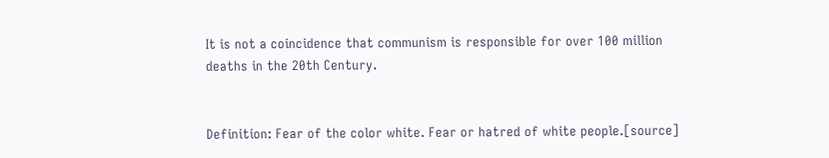It is not a coincidence that communism is responsible for over 100 million deaths in the 20th Century.


Definition: Fear of the color white. Fear or hatred of white people.[source]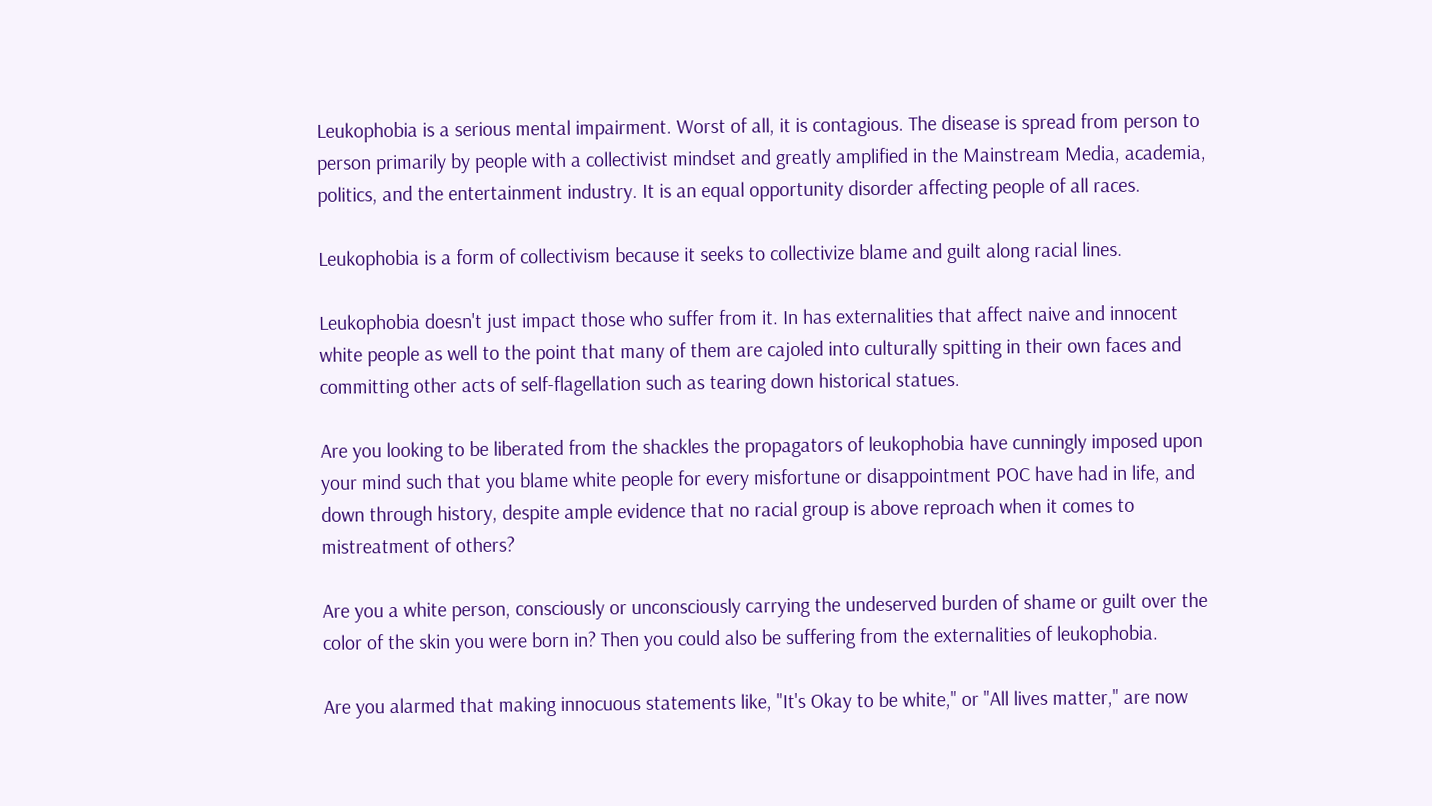Leukophobia is a serious mental impairment. Worst of all, it is contagious. The disease is spread from person to person primarily by people with a collectivist mindset and greatly amplified in the Mainstream Media, academia, politics, and the entertainment industry. It is an equal opportunity disorder affecting people of all races.

Leukophobia is a form of collectivism because it seeks to collectivize blame and guilt along racial lines.

Leukophobia doesn't just impact those who suffer from it. In has externalities that affect naive and innocent white people as well to the point that many of them are cajoled into culturally spitting in their own faces and committing other acts of self-flagellation such as tearing down historical statues.

Are you looking to be liberated from the shackles the propagators of leukophobia have cunningly imposed upon your mind such that you blame white people for every misfortune or disappointment POC have had in life, and down through history, despite ample evidence that no racial group is above reproach when it comes to mistreatment of others?

Are you a white person, consciously or unconsciously carrying the undeserved burden of shame or guilt over the color of the skin you were born in? Then you could also be suffering from the externalities of leukophobia.

Are you alarmed that making innocuous statements like, "It's Okay to be white," or "All lives matter," are now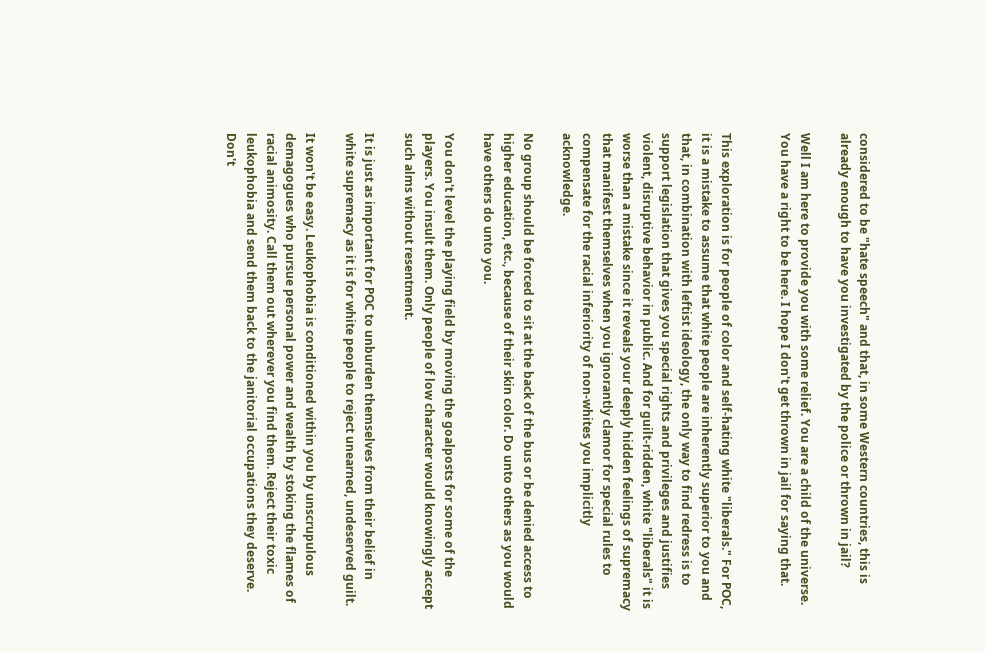considered to be "hate speech" and that, in some Western countries, this is already enough to have you investigated by the police or thrown in jail?

Well I am here to provide you with some relief. You are a child of the universe. You have a right to be here. I hope I don't get thrown in jail for saying that.


This exploration is for people of color and self-hating white "liberals." For POC, it is a mistake to assume that white people are inherently superior to you and that, in combination with leftist ideology, the only way to find redress is to support legislation that gives you special rights and privileges and justifies violent, disruptive behavior in public. And for guilt-ridden, white "liberals" it is worse than a mistake since it reveals your deeply hidden feelings of supremacy that manifest themselves when you ignorantly clamor for special rules to compensate for the racial inferiority of non-whites you implicitly acknowledge.

No group should be forced to sit at the back of the bus or be denied access to higher education, etc., because of their skin color. Do unto others as you would have others do unto you.

You don't level the playing field by moving the goalposts for some of the players. You insult them. Only people of low character would knowingly accept such alms without resentment.

It is just as important for POC to unburden themselves from their belief in white supremacy as it is for white people to reject unearned, undeserved guilt.

It won't be easy. Leukophobia is conditioned within you by unscrupulous demagogues who pursue personal power and wealth by stoking the flames of racial animosity. Call them out wherever you find them. Reject their toxic leukophobia and send them back to the janitorial occupations they deserve. Don't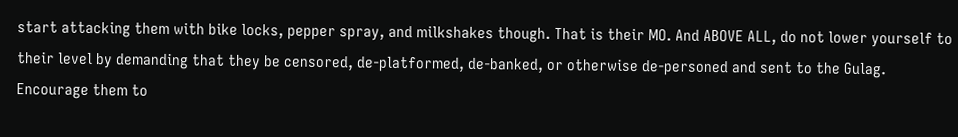start attacking them with bike locks, pepper spray, and milkshakes though. That is their MO. And ABOVE ALL, do not lower yourself to their level by demanding that they be censored, de-platformed, de-banked, or otherwise de-personed and sent to the Gulag. Encourage them to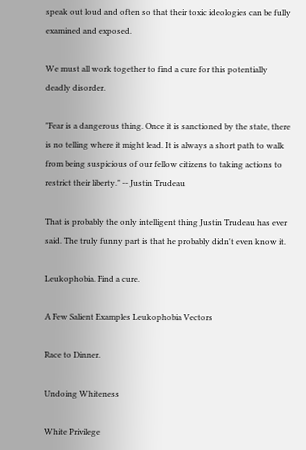speak out loud and often so that their toxic ideologies can be fully examined and exposed.

We must all work together to find a cure for this potentially deadly disorder.

"Fear is a dangerous thing. Once it is sanctioned by the state, there is no telling where it might lead. It is always a short path to walk from being suspicious of our fellow citizens to taking actions to restrict their liberty." -- Justin Trudeau

That is probably the only intelligent thing Justin Trudeau has ever said. The truly funny part is that he probably didn't even know it.

Leukophobia. Find a cure.

A Few Salient Examples Leukophobia Vectors

Race to Dinner.

Undoing Whiteness

White Privilege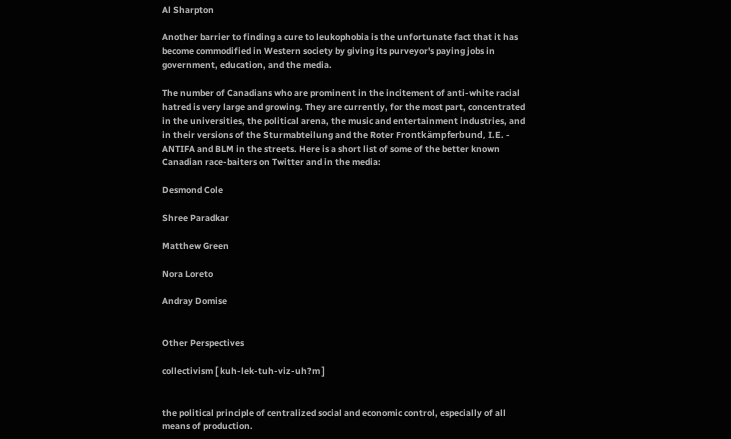Al Sharpton

Another barrier to finding a cure to leukophobia is the unfortunate fact that it has become commodified in Western society by giving its purveyor's paying jobs in government, education, and the media.

The number of Canadians who are prominent in the incitement of anti-white racial hatred is very large and growing. They are currently, for the most part, concentrated in the universities, the political arena, the music and entertainment industries, and in their versions of the Sturmabteilung and the Roter Frontkämpferbund, I.E. - ANTIFA and BLM in the streets. Here is a short list of some of the better known Canadian race-baiters on Twitter and in the media:

Desmond Cole

Shree Paradkar

Matthew Green

Nora Loreto

Andray Domise


Other Perspectives

collectivism [ kuh-lek-tuh-viz-uh?m ]


the political principle of centralized social and economic control, especially of all means of production.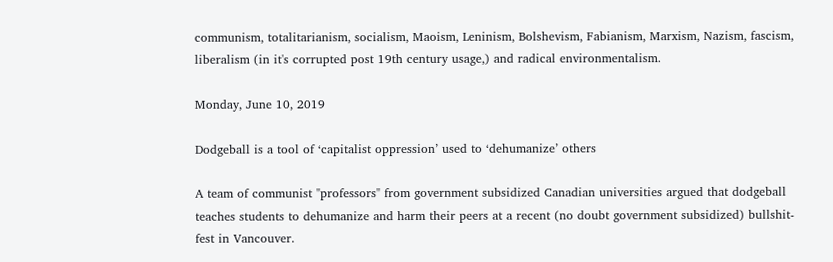communism, totalitarianism, socialism, Maoism, Leninism, Bolshevism, Fabianism, Marxism, Nazism, fascism, liberalism (in it's corrupted post 19th century usage,) and radical environmentalism.

Monday, June 10, 2019

Dodgeball is a tool of ‘capitalist oppression’ used to ‘dehumanize’ others

A team of communist "professors" from government subsidized Canadian universities argued that dodgeball teaches students to dehumanize and harm their peers at a recent (no doubt government subsidized) bullshit-fest in Vancouver.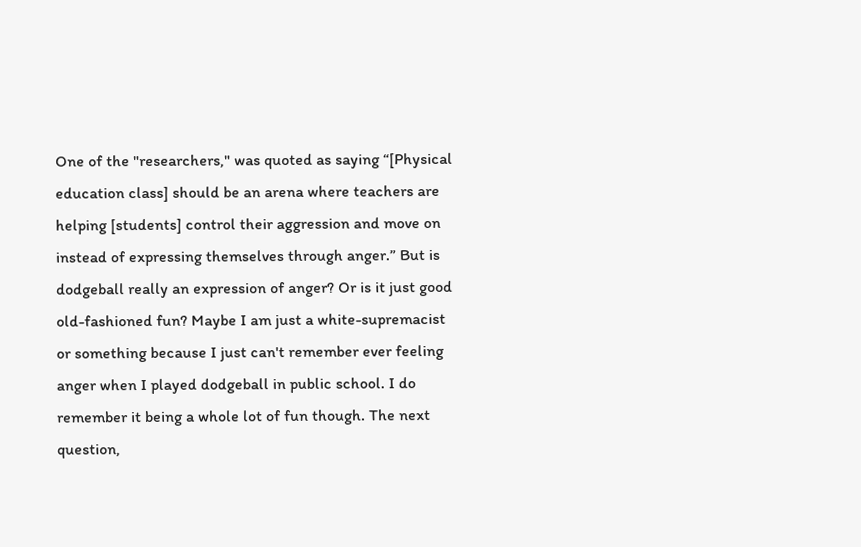One of the "researchers," was quoted as saying “[Physical education class] should be an arena where teachers are helping [students] control their aggression and move on instead of expressing themselves through anger.” But is dodgeball really an expression of anger? Or is it just good old-fashioned fun? Maybe I am just a white-supremacist or something because I just can't remember ever feeling anger when I played dodgeball in public school. I do remember it being a whole lot of fun though. The next question,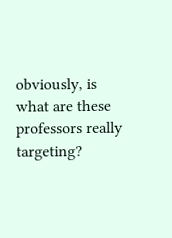obviously, is what are these professors really targeting?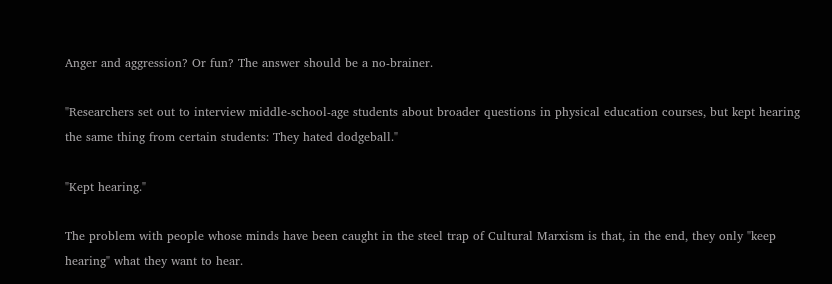Anger and aggression? Or fun? The answer should be a no-brainer.

"Researchers set out to interview middle-school-age students about broader questions in physical education courses, but kept hearing the same thing from certain students: They hated dodgeball."

"Kept hearing."

The problem with people whose minds have been caught in the steel trap of Cultural Marxism is that, in the end, they only "keep hearing" what they want to hear.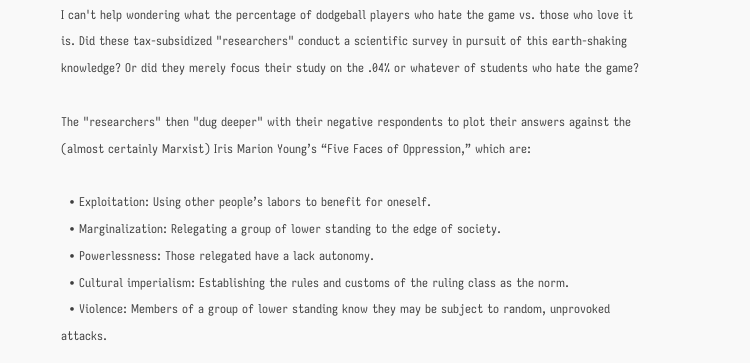I can't help wondering what the percentage of dodgeball players who hate the game vs. those who love it is. Did these tax-subsidized "researchers" conduct a scientific survey in pursuit of this earth-shaking knowledge? Or did they merely focus their study on the .04% or whatever of students who hate the game?

The "researchers" then "dug deeper" with their negative respondents to plot their answers against the (almost certainly Marxist) Iris Marion Young’s “Five Faces of Oppression,” which are:

  • Exploitation: Using other people’s labors to benefit for oneself.
  • Marginalization: Relegating a group of lower standing to the edge of society.
  • Powerlessness: Those relegated have a lack autonomy.
  • Cultural imperialism: Establishing the rules and customs of the ruling class as the norm.
  • Violence: Members of a group of lower standing know they may be subject to random, unprovoked attacks.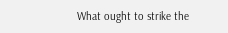What ought to strike the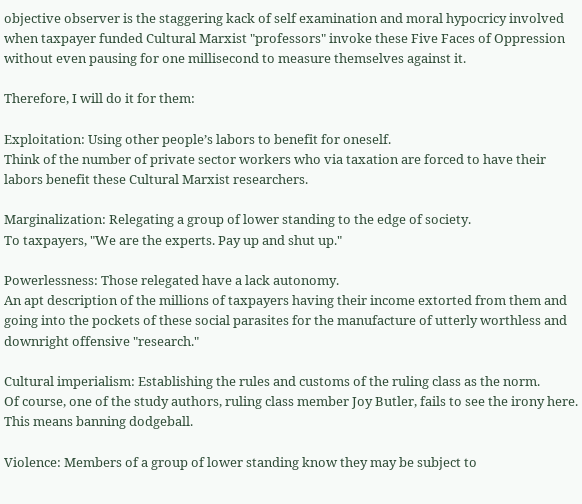objective observer is the staggering kack of self examination and moral hypocricy involved when taxpayer funded Cultural Marxist "professors" invoke these Five Faces of Oppression without even pausing for one millisecond to measure themselves against it.

Therefore, I will do it for them:

Exploitation: Using other people’s labors to benefit for oneself.
Think of the number of private sector workers who via taxation are forced to have their labors benefit these Cultural Marxist researchers.

Marginalization: Relegating a group of lower standing to the edge of society.
To taxpayers, "We are the experts. Pay up and shut up."

Powerlessness: Those relegated have a lack autonomy.
An apt description of the millions of taxpayers having their income extorted from them and going into the pockets of these social parasites for the manufacture of utterly worthless and downright offensive "research."

Cultural imperialism: Establishing the rules and customs of the ruling class as the norm.
Of course, one of the study authors, ruling class member Joy Butler, fails to see the irony here. This means banning dodgeball.

Violence: Members of a group of lower standing know they may be subject to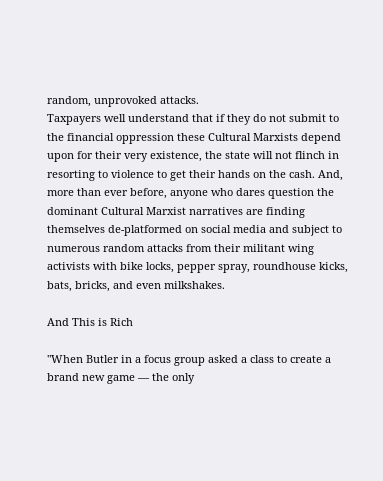random, unprovoked attacks.
Taxpayers well understand that if they do not submit to the financial oppression these Cultural Marxists depend upon for their very existence, the state will not flinch in resorting to violence to get their hands on the cash. And, more than ever before, anyone who dares question the dominant Cultural Marxist narratives are finding themselves de-platformed on social media and subject to numerous random attacks from their militant wing activists with bike locks, pepper spray, roundhouse kicks, bats, bricks, and even milkshakes.

And This is Rich

"When Butler in a focus group asked a class to create a brand new game — the only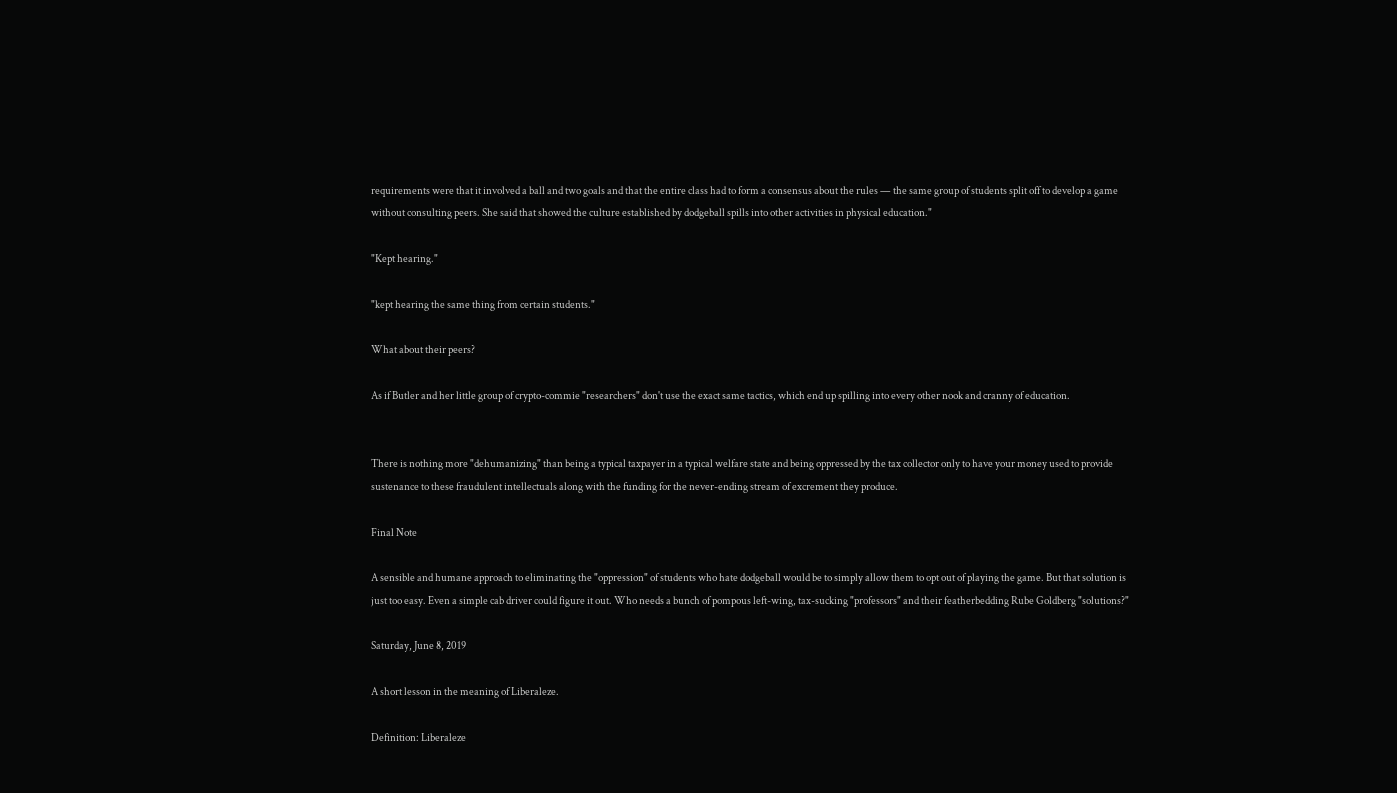requirements were that it involved a ball and two goals and that the entire class had to form a consensus about the rules — the same group of students split off to develop a game without consulting peers. She said that showed the culture established by dodgeball spills into other activities in physical education."

"Kept hearing."

"kept hearing the same thing from certain students."

What about their peers?

As if Butler and her little group of crypto-commie "researchers" don't use the exact same tactics, which end up spilling into every other nook and cranny of education.


There is nothing more "dehumanizing" than being a typical taxpayer in a typical welfare state and being oppressed by the tax collector only to have your money used to provide sustenance to these fraudulent intellectuals along with the funding for the never-ending stream of excrement they produce.

Final Note

A sensible and humane approach to eliminating the "oppression" of students who hate dodgeball would be to simply allow them to opt out of playing the game. But that solution is just too easy. Even a simple cab driver could figure it out. Who needs a bunch of pompous left-wing, tax-sucking "professors" and their featherbedding Rube Goldberg "solutions?"

Saturday, June 8, 2019

A short lesson in the meaning of Liberaleze.

Definition: Liberaleze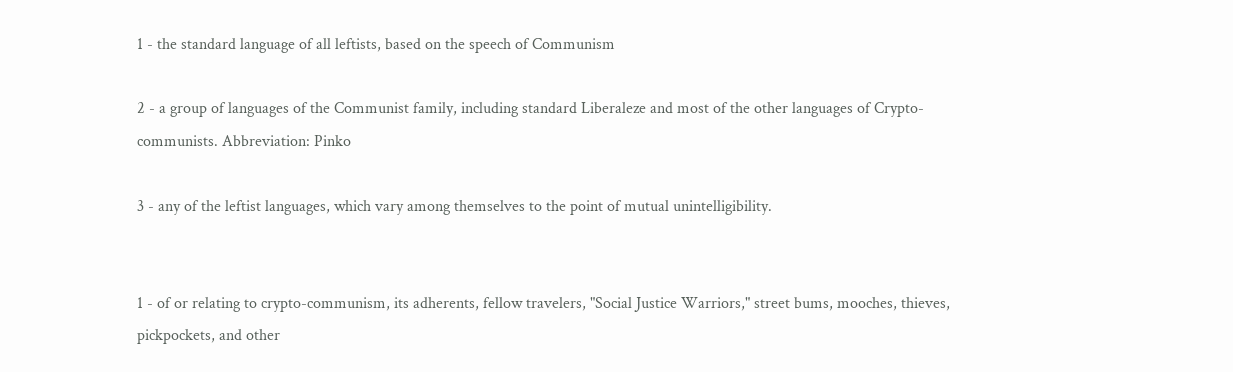1 - the standard language of all leftists, based on the speech of Communism

2 - a group of languages of the Communist family, including standard Liberaleze and most of the other languages of Crypto-communists. Abbreviation: Pinko

3 - any of the leftist languages, which vary among themselves to the point of mutual unintelligibility.


1 - of or relating to crypto-communism, its adherents, fellow travelers, "Social Justice Warriors," street bums, mooches, thieves, pickpockets, and other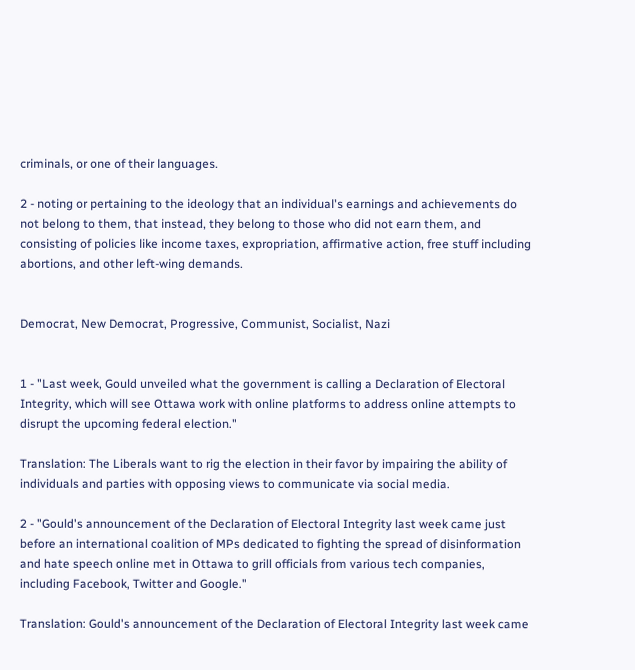criminals, or one of their languages.

2 - noting or pertaining to the ideology that an individual's earnings and achievements do not belong to them, that instead, they belong to those who did not earn them, and consisting of policies like income taxes, expropriation, affirmative action, free stuff including abortions, and other left-wing demands.


Democrat, New Democrat, Progressive, Communist, Socialist, Nazi


1 - "Last week, Gould unveiled what the government is calling a Declaration of Electoral Integrity, which will see Ottawa work with online platforms to address online attempts to disrupt the upcoming federal election."

Translation: The Liberals want to rig the election in their favor by impairing the ability of individuals and parties with opposing views to communicate via social media.

2 - "Gould's announcement of the Declaration of Electoral Integrity last week came just before an international coalition of MPs dedicated to fighting the spread of disinformation and hate speech online met in Ottawa to grill officials from various tech companies, including Facebook, Twitter and Google."

Translation: Gould's announcement of the Declaration of Electoral Integrity last week came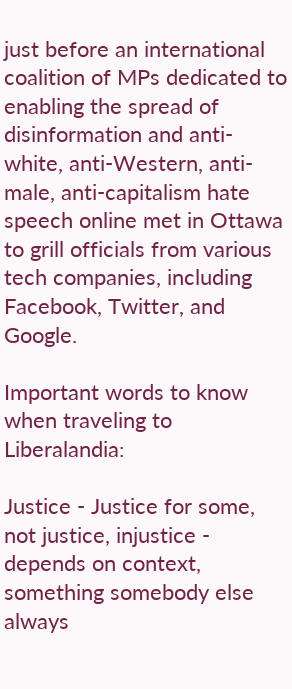just before an international coalition of MPs dedicated to enabling the spread of disinformation and anti-white, anti-Western, anti-male, anti-capitalism hate speech online met in Ottawa to grill officials from various tech companies, including Facebook, Twitter, and Google.

Important words to know when traveling to Liberalandia:

Justice - Justice for some, not justice, injustice - depends on context, something somebody else always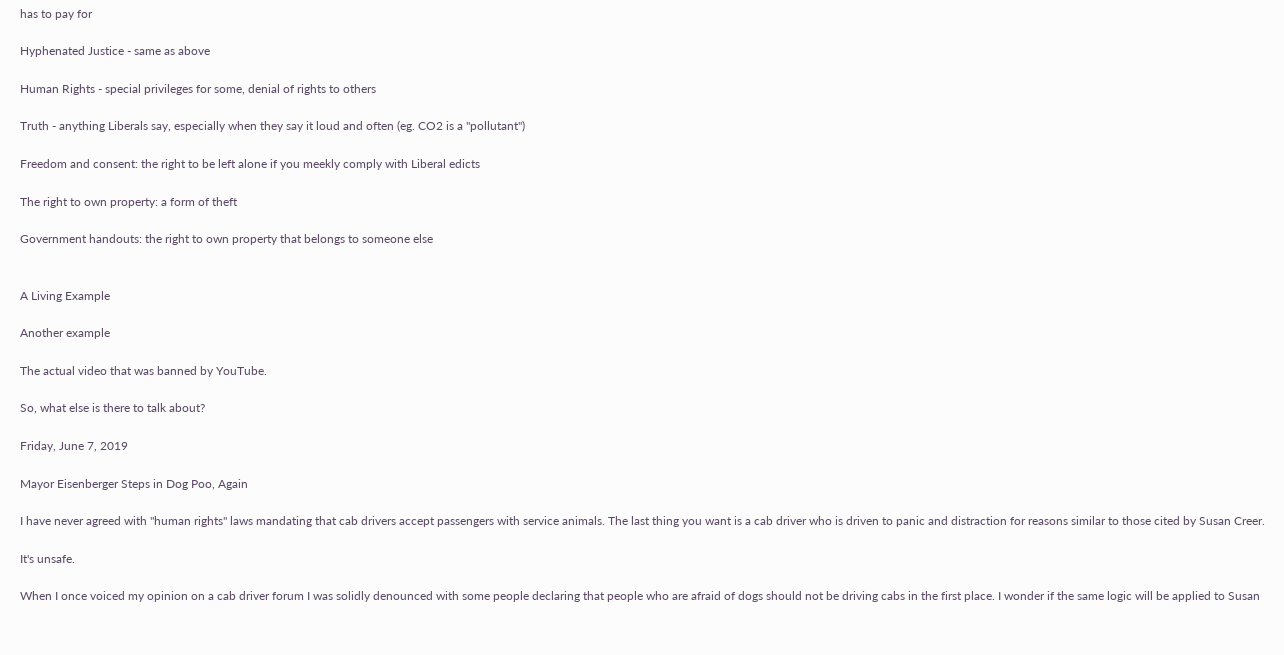has to pay for

Hyphenated Justice - same as above

Human Rights - special privileges for some, denial of rights to others

Truth - anything Liberals say, especially when they say it loud and often (eg. CO2 is a "pollutant")

Freedom and consent: the right to be left alone if you meekly comply with Liberal edicts

The right to own property: a form of theft

Government handouts: the right to own property that belongs to someone else


A Living Example

Another example

The actual video that was banned by YouTube.

So, what else is there to talk about?

Friday, June 7, 2019

Mayor Eisenberger Steps in Dog Poo, Again

I have never agreed with "human rights" laws mandating that cab drivers accept passengers with service animals. The last thing you want is a cab driver who is driven to panic and distraction for reasons similar to those cited by Susan Creer.

It's unsafe.

When I once voiced my opinion on a cab driver forum I was solidly denounced with some people declaring that people who are afraid of dogs should not be driving cabs in the first place. I wonder if the same logic will be applied to Susan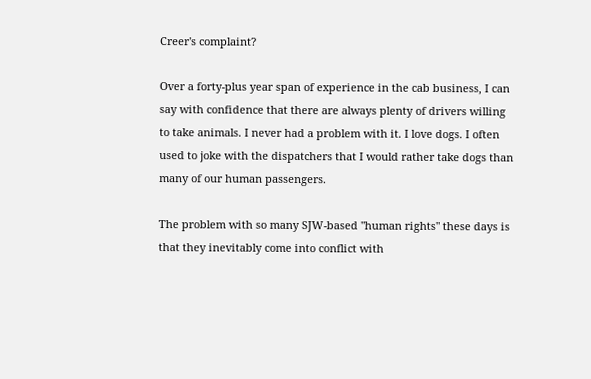Creer's complaint?

Over a forty-plus year span of experience in the cab business, I can say with confidence that there are always plenty of drivers willing to take animals. I never had a problem with it. I love dogs. I often used to joke with the dispatchers that I would rather take dogs than many of our human passengers.

The problem with so many SJW-based "human rights" these days is that they inevitably come into conflict with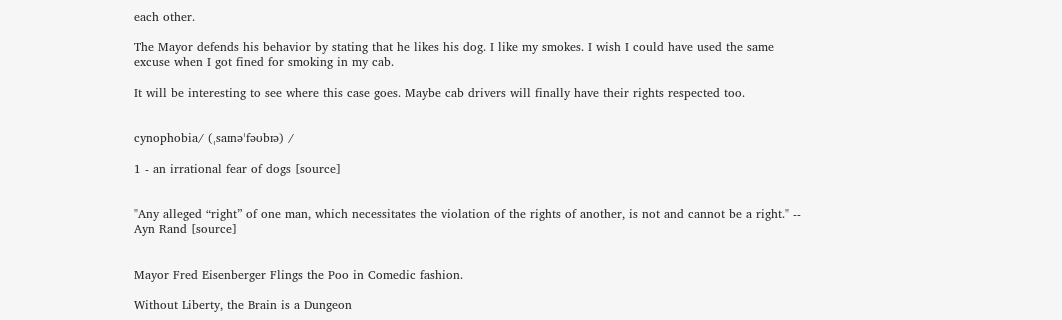each other.

The Mayor defends his behavior by stating that he likes his dog. I like my smokes. I wish I could have used the same excuse when I got fined for smoking in my cab.

It will be interesting to see where this case goes. Maybe cab drivers will finally have their rights respected too.


cynophobia/ (ˌsaɪnəˈfəʊbɪə) /

1 - an irrational fear of dogs [source]


"Any alleged “right” of one man, which necessitates the violation of the rights of another, is not and cannot be a right." -- Ayn Rand [source]


Mayor Fred Eisenberger Flings the Poo in Comedic fashion.

Without Liberty, the Brain is a Dungeon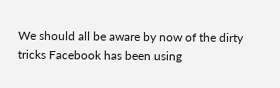We should all be aware by now of the dirty tricks Facebook has been using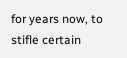for years now, to stifle certain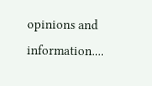opinions and information....